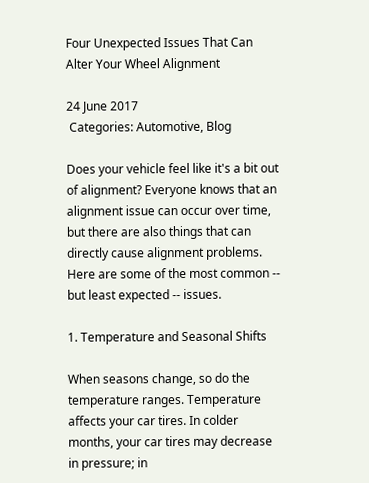Four Unexpected Issues That Can Alter Your Wheel Alignment

24 June 2017
 Categories: Automotive, Blog

Does your vehicle feel like it's a bit out of alignment? Everyone knows that an alignment issue can occur over time, but there are also things that can directly cause alignment problems. Here are some of the most common -- but least expected -- issues.

1. Temperature and Seasonal Shifts

When seasons change, so do the temperature ranges. Temperature affects your car tires. In colder months, your car tires may decrease in pressure; in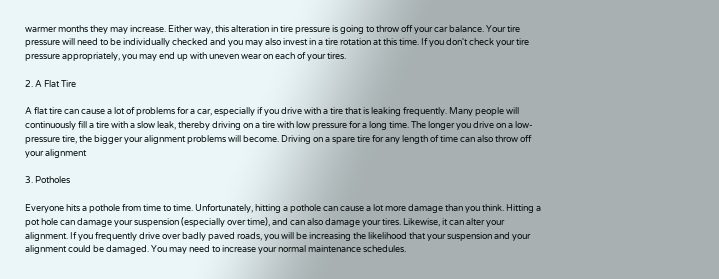warmer months they may increase. Either way, this alteration in tire pressure is going to throw off your car balance. Your tire pressure will need to be individually checked and you may also invest in a tire rotation at this time. If you don't check your tire pressure appropriately, you may end up with uneven wear on each of your tires.

2. A Flat Tire

A flat tire can cause a lot of problems for a car, especially if you drive with a tire that is leaking frequently. Many people will continuously fill a tire with a slow leak, thereby driving on a tire with low pressure for a long time. The longer you drive on a low-pressure tire, the bigger your alignment problems will become. Driving on a spare tire for any length of time can also throw off your alignment

3. Potholes

Everyone hits a pothole from time to time. Unfortunately, hitting a pothole can cause a lot more damage than you think. Hitting a pot hole can damage your suspension (especially over time), and can also damage your tires. Likewise, it can alter your alignment. If you frequently drive over badly paved roads, you will be increasing the likelihood that your suspension and your alignment could be damaged. You may need to increase your normal maintenance schedules.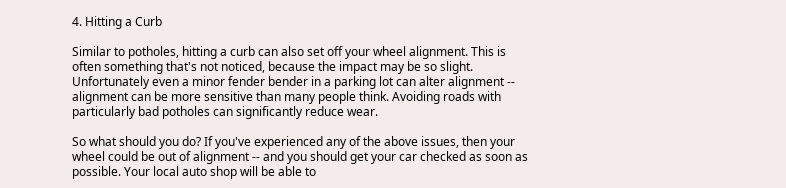4. Hitting a Curb

Similar to potholes, hitting a curb can also set off your wheel alignment. This is often something that's not noticed, because the impact may be so slight. Unfortunately even a minor fender bender in a parking lot can alter alignment -- alignment can be more sensitive than many people think. Avoiding roads with particularly bad potholes can significantly reduce wear.

So what should you do? If you've experienced any of the above issues, then your wheel could be out of alignment -- and you should get your car checked as soon as possible. Your local auto shop will be able to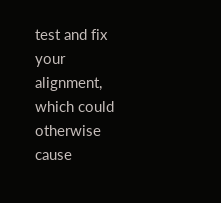test and fix your alignment, which could otherwise cause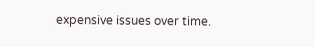expensive issues over time.